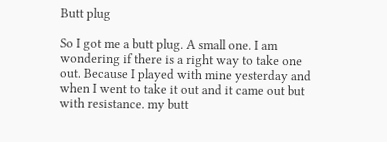Butt plug

So I got me a butt plug. A small one. I am wondering if there is a right way to take one out. Because I played with mine yesterday and when I went to take it out and it came out but with resistance. my butt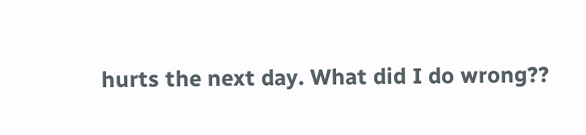hurts the next day. What did I do wrong??